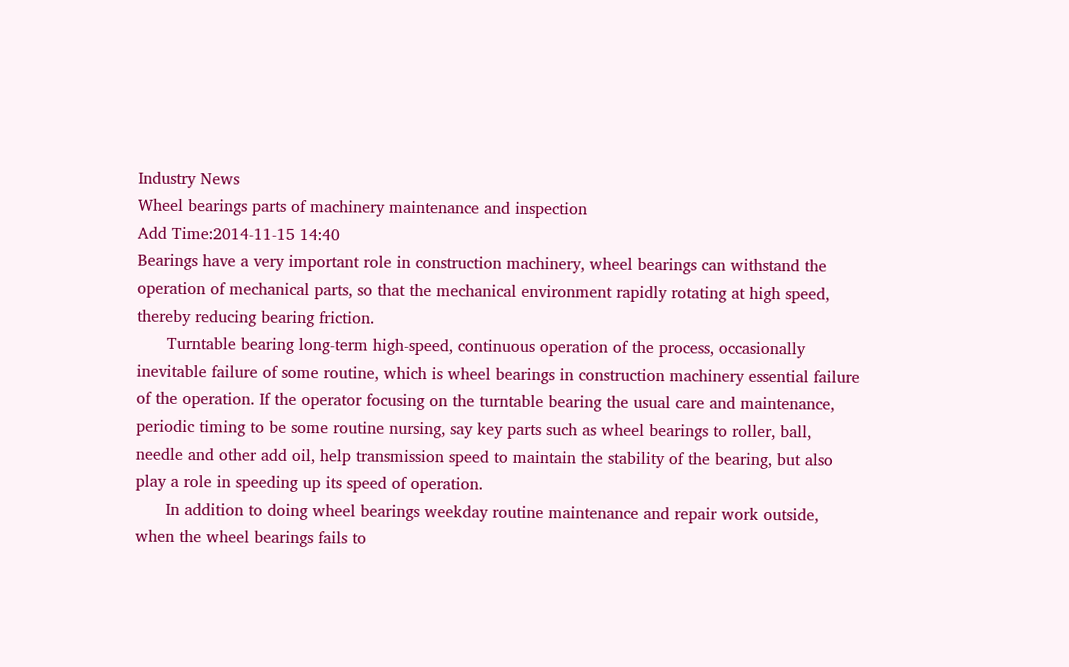Industry News
Wheel bearings parts of machinery maintenance and inspection
Add Time:2014-11-15 14:40
Bearings have a very important role in construction machinery, wheel bearings can withstand the operation of mechanical parts, so that the mechanical environment rapidly rotating at high speed, thereby reducing bearing friction.
      Turntable bearing long-term high-speed, continuous operation of the process, occasionally inevitable failure of some routine, which is wheel bearings in construction machinery essential failure of the operation. If the operator focusing on the turntable bearing the usual care and maintenance, periodic timing to be some routine nursing, say key parts such as wheel bearings to roller, ball, needle and other add oil, help transmission speed to maintain the stability of the bearing, but also play a role in speeding up its speed of operation.
      In addition to doing wheel bearings weekday routine maintenance and repair work outside, when the wheel bearings fails to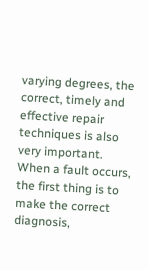varying degrees, the correct, timely and effective repair techniques is also very important. When a fault occurs, the first thing is to make the correct diagnosis,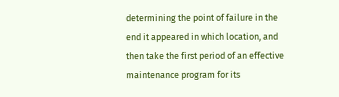determining the point of failure in the end it appeared in which location, and then take the first period of an effective maintenance program for its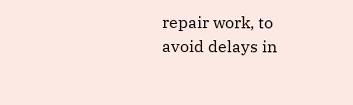repair work, to avoid delays in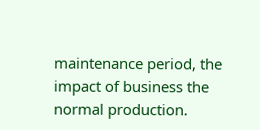maintenance period, the impact of business the normal production.